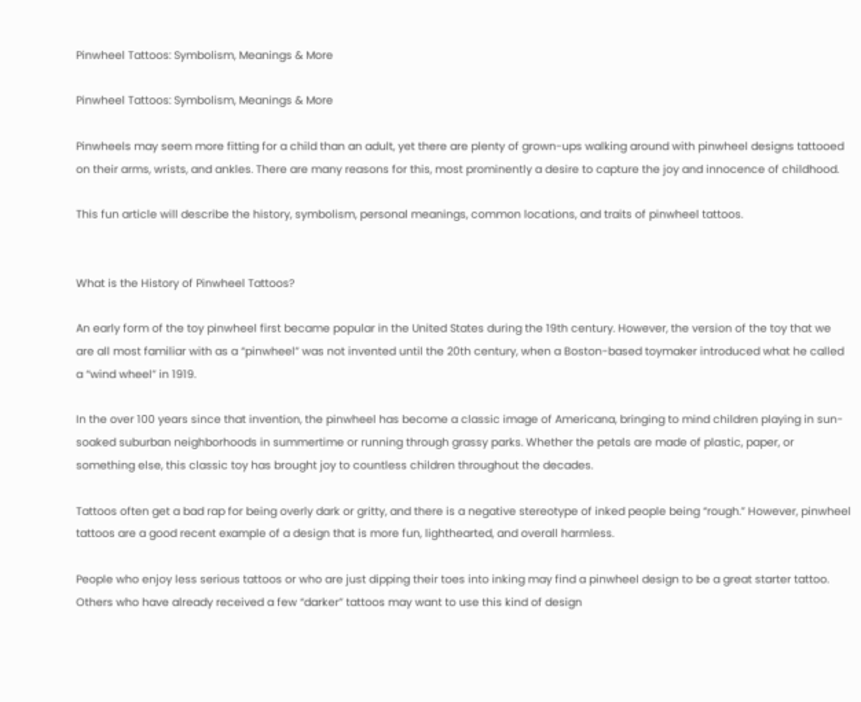Pinwheel Tattoos: Symbolism, Meanings & More

Pinwheel Tattoos: Symbolism, Meanings & More

Pinwheels may seem more fitting for a child than an adult, yet there are plenty of grown-ups walking around with pinwheel designs tattooed on their arms, wrists, and ankles. There are many reasons for this, most prominently a desire to capture the joy and innocence of childhood.

This fun article will describe the history, symbolism, personal meanings, common locations, and traits of pinwheel tattoos.


What is the History of Pinwheel Tattoos?

An early form of the toy pinwheel first became popular in the United States during the 19th century. However, the version of the toy that we are all most familiar with as a “pinwheel” was not invented until the 20th century, when a Boston-based toymaker introduced what he called a “wind wheel” in 1919.

In the over 100 years since that invention, the pinwheel has become a classic image of Americana, bringing to mind children playing in sun-soaked suburban neighborhoods in summertime or running through grassy parks. Whether the petals are made of plastic, paper, or something else, this classic toy has brought joy to countless children throughout the decades.

Tattoos often get a bad rap for being overly dark or gritty, and there is a negative stereotype of inked people being “rough.” However, pinwheel tattoos are a good recent example of a design that is more fun, lighthearted, and overall harmless.

People who enjoy less serious tattoos or who are just dipping their toes into inking may find a pinwheel design to be a great starter tattoo. Others who have already received a few “darker” tattoos may want to use this kind of design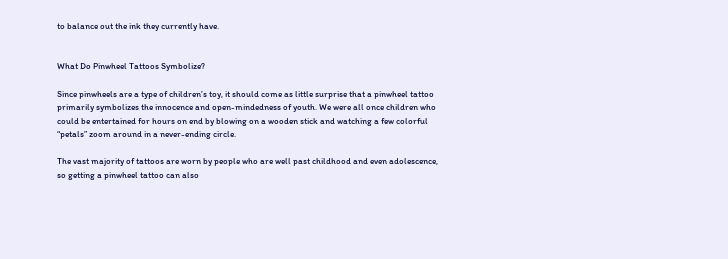to balance out the ink they currently have.


What Do Pinwheel Tattoos Symbolize?

Since pinwheels are a type of children’s toy, it should come as little surprise that a pinwheel tattoo primarily symbolizes the innocence and open-mindedness of youth. We were all once children who could be entertained for hours on end by blowing on a wooden stick and watching a few colorful “petals” zoom around in a never-ending circle.

The vast majority of tattoos are worn by people who are well past childhood and even adolescence, so getting a pinwheel tattoo can also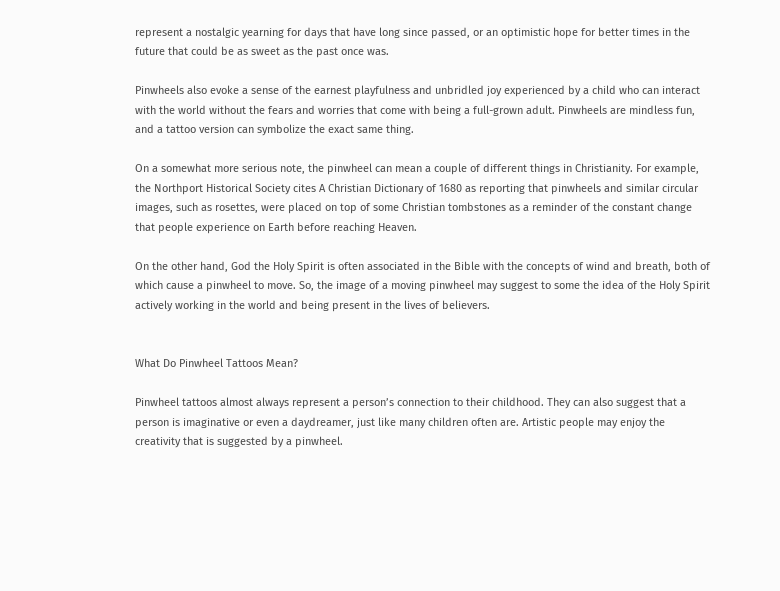represent a nostalgic yearning for days that have long since passed, or an optimistic hope for better times in the future that could be as sweet as the past once was.

Pinwheels also evoke a sense of the earnest playfulness and unbridled joy experienced by a child who can interact with the world without the fears and worries that come with being a full-grown adult. Pinwheels are mindless fun, and a tattoo version can symbolize the exact same thing.

On a somewhat more serious note, the pinwheel can mean a couple of different things in Christianity. For example, the Northport Historical Society cites A Christian Dictionary of 1680 as reporting that pinwheels and similar circular images, such as rosettes, were placed on top of some Christian tombstones as a reminder of the constant change that people experience on Earth before reaching Heaven.

On the other hand, God the Holy Spirit is often associated in the Bible with the concepts of wind and breath, both of which cause a pinwheel to move. So, the image of a moving pinwheel may suggest to some the idea of the Holy Spirit actively working in the world and being present in the lives of believers.


What Do Pinwheel Tattoos Mean?

Pinwheel tattoos almost always represent a person’s connection to their childhood. They can also suggest that a person is imaginative or even a daydreamer, just like many children often are. Artistic people may enjoy the creativity that is suggested by a pinwheel.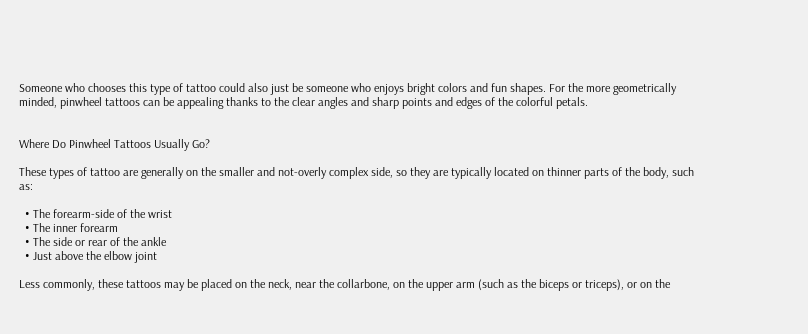Someone who chooses this type of tattoo could also just be someone who enjoys bright colors and fun shapes. For the more geometrically minded, pinwheel tattoos can be appealing thanks to the clear angles and sharp points and edges of the colorful petals.


Where Do Pinwheel Tattoos Usually Go?

These types of tattoo are generally on the smaller and not-overly complex side, so they are typically located on thinner parts of the body, such as:

  • The forearm-side of the wrist
  • The inner forearm
  • The side or rear of the ankle
  • Just above the elbow joint

Less commonly, these tattoos may be placed on the neck, near the collarbone, on the upper arm (such as the biceps or triceps), or on the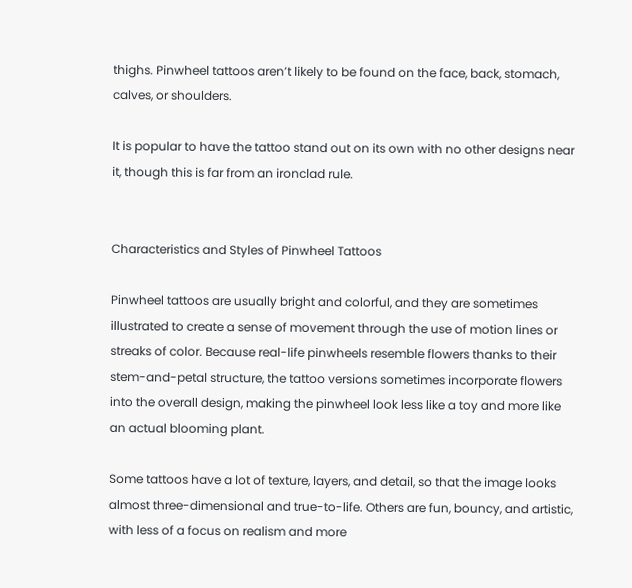thighs. Pinwheel tattoos aren’t likely to be found on the face, back, stomach, calves, or shoulders.

It is popular to have the tattoo stand out on its own with no other designs near it, though this is far from an ironclad rule.


Characteristics and Styles of Pinwheel Tattoos

Pinwheel tattoos are usually bright and colorful, and they are sometimes illustrated to create a sense of movement through the use of motion lines or streaks of color. Because real-life pinwheels resemble flowers thanks to their stem-and-petal structure, the tattoo versions sometimes incorporate flowers into the overall design, making the pinwheel look less like a toy and more like an actual blooming plant.

Some tattoos have a lot of texture, layers, and detail, so that the image looks almost three-dimensional and true-to-life. Others are fun, bouncy, and artistic, with less of a focus on realism and more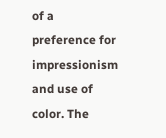of a preference for impressionism and use of color. The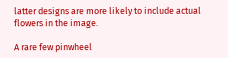latter designs are more likely to include actual flowers in the image.

A rare few pinwheel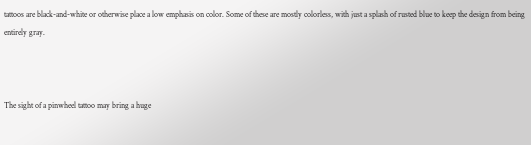tattoos are black-and-white or otherwise place a low emphasis on color. Some of these are mostly colorless, with just a splash of rusted blue to keep the design from being entirely gray.



The sight of a pinwheel tattoo may bring a huge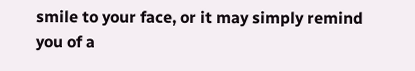smile to your face, or it may simply remind you of a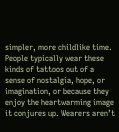simpler, more childlike time. People typically wear these kinds of tattoos out of a sense of nostalgia, hope, or imagination, or because they enjoy the heartwarming image it conjures up. Wearers aren’t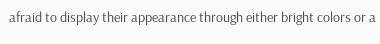afraid to display their appearance through either bright colors or a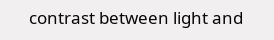contrast between light and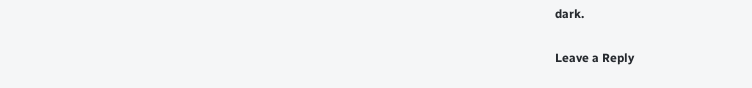dark.

Leave a Reply